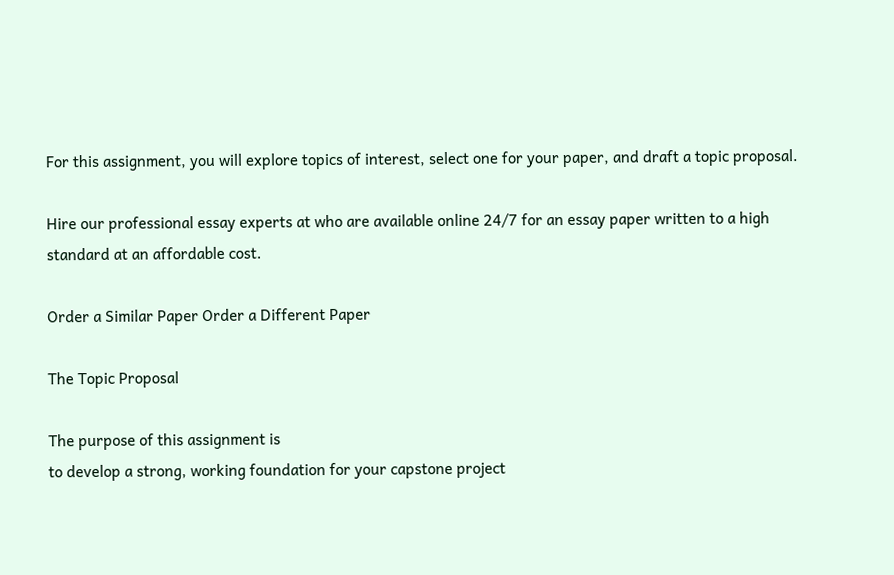For this assignment, you will explore topics of interest, select one for your paper, and draft a topic proposal.

Hire our professional essay experts at who are available online 24/7 for an essay paper written to a high standard at an affordable cost.

Order a Similar Paper Order a Different Paper

The Topic Proposal

The purpose of this assignment is
to develop a strong, working foundation for your capstone project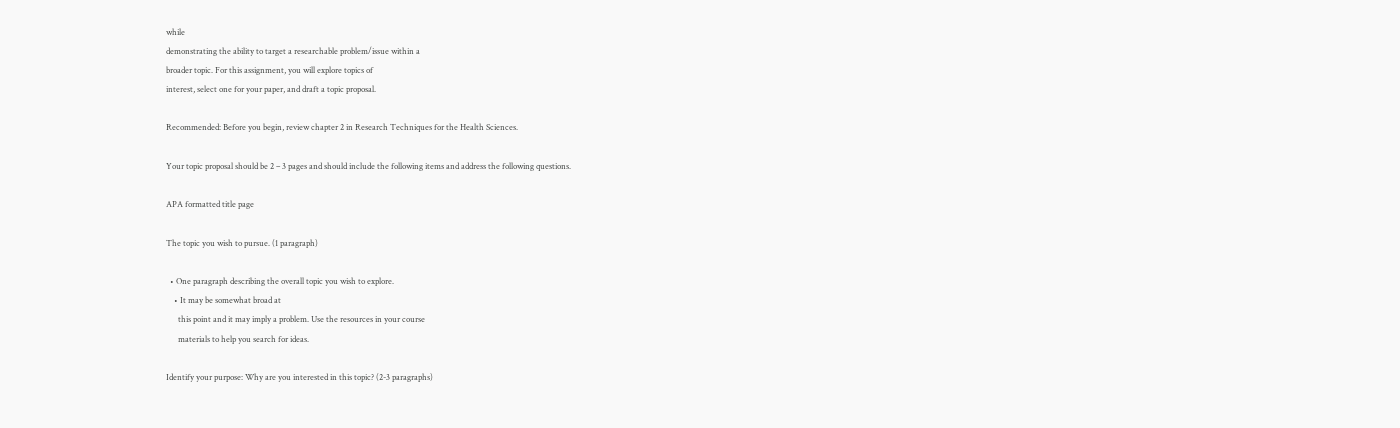while
demonstrating the ability to target a researchable problem/issue within a
broader topic. For this assignment, you will explore topics of
interest, select one for your paper, and draft a topic proposal.

Recommended: Before you begin, review chapter 2 in Research Techniques for the Health Sciences.

Your topic proposal should be 2 – 3 pages and should include the following items and address the following questions.

APA formatted title page

The topic you wish to pursue. (1 paragraph)

  • One paragraph describing the overall topic you wish to explore.
    • It may be somewhat broad at
      this point and it may imply a problem. Use the resources in your course
      materials to help you search for ideas.

Identify your purpose: Why are you interested in this topic? (2-3 paragraphs)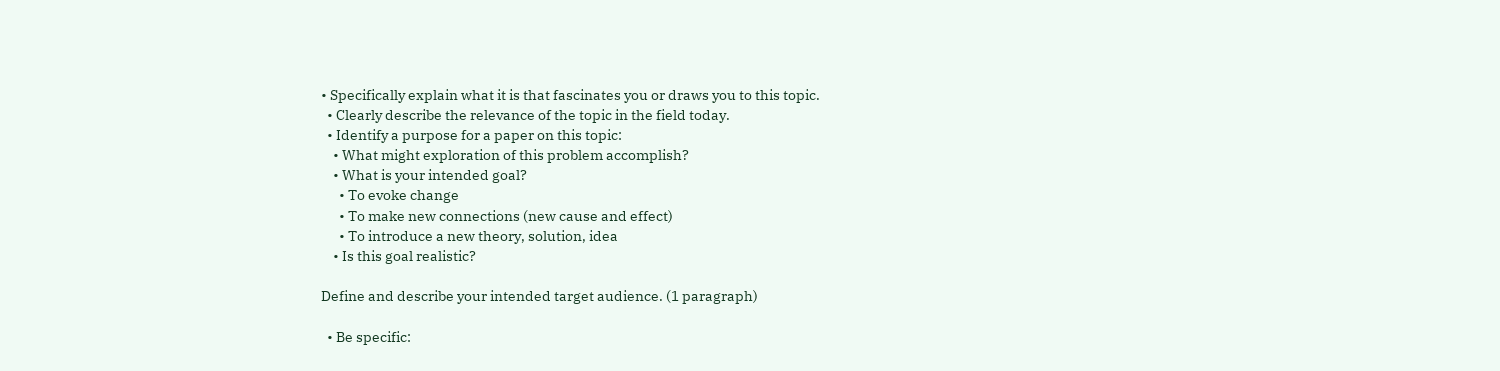• Specifically explain what it is that fascinates you or draws you to this topic.
  • Clearly describe the relevance of the topic in the field today.
  • Identify a purpose for a paper on this topic:
    • What might exploration of this problem accomplish?
    • What is your intended goal?
      • To evoke change
      • To make new connections (new cause and effect)
      • To introduce a new theory, solution, idea
    • Is this goal realistic?

Define and describe your intended target audience. (1 paragraph)

  • Be specific: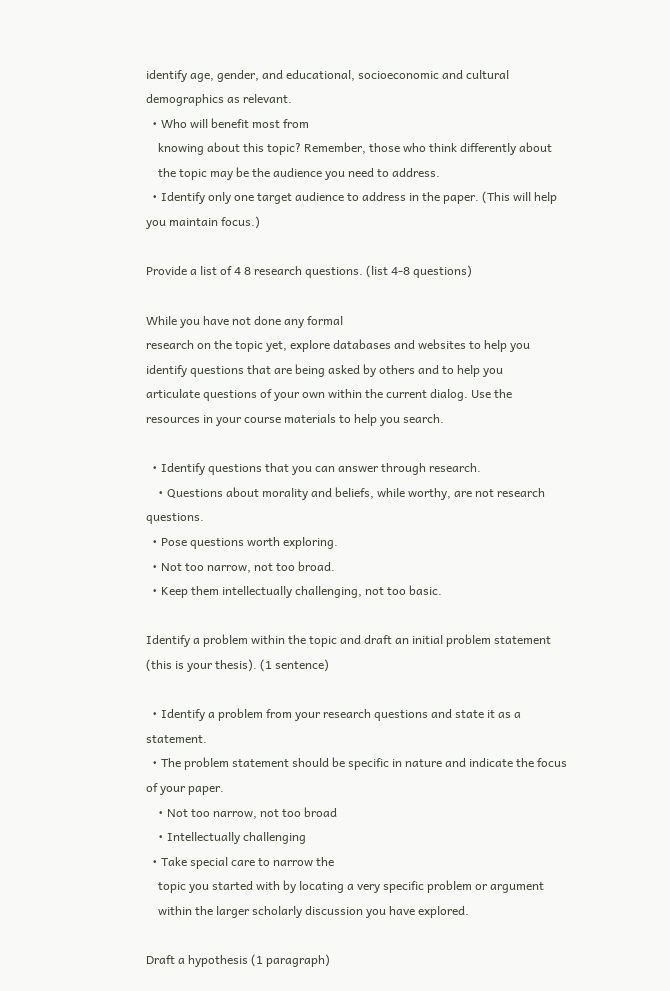identify age, gender, and educational, socioeconomic and cultural demographics as relevant.
  • Who will benefit most from
    knowing about this topic? Remember, those who think differently about
    the topic may be the audience you need to address.
  • Identify only one target audience to address in the paper. (This will help you maintain focus.)

Provide a list of 4 8 research questions. (list 4-8 questions)

While you have not done any formal
research on the topic yet, explore databases and websites to help you
identify questions that are being asked by others and to help you
articulate questions of your own within the current dialog. Use the
resources in your course materials to help you search.

  • Identify questions that you can answer through research.
    • Questions about morality and beliefs, while worthy, are not research questions.
  • Pose questions worth exploring.
  • Not too narrow, not too broad.
  • Keep them intellectually challenging, not too basic.

Identify a problem within the topic and draft an initial problem statement (this is your thesis). (1 sentence)

  • Identify a problem from your research questions and state it as a statement.
  • The problem statement should be specific in nature and indicate the focus of your paper.
    • Not too narrow, not too broad
    • Intellectually challenging
  • Take special care to narrow the
    topic you started with by locating a very specific problem or argument
    within the larger scholarly discussion you have explored.

Draft a hypothesis (1 paragraph)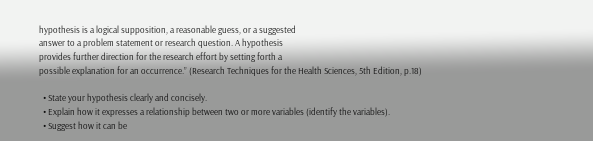hypothesis is a logical supposition, a reasonable guess, or a suggested
answer to a problem statement or research question. A hypothesis
provides further direction for the research effort by setting forth a
possible explanation for an occurrence.” (Research Techniques for the Health Sciences, 5th Edition, p.18)

  • State your hypothesis clearly and concisely.
  • Explain how it expresses a relationship between two or more variables (identify the variables).
  • Suggest how it can be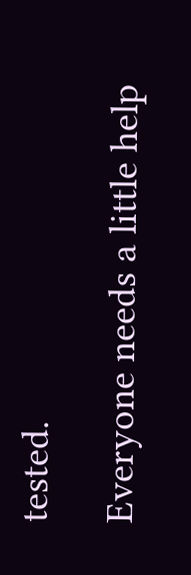tested.

Everyone needs a little help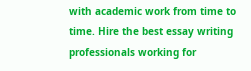with academic work from time to time. Hire the best essay writing professionals working for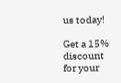us today!

Get a 15% discount for your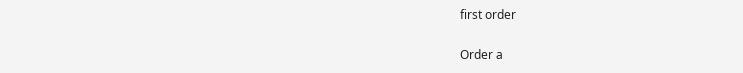first order

Order a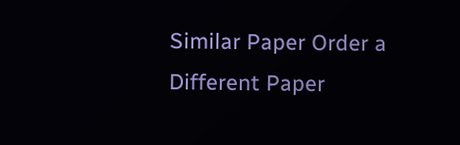Similar Paper Order a Different Paper